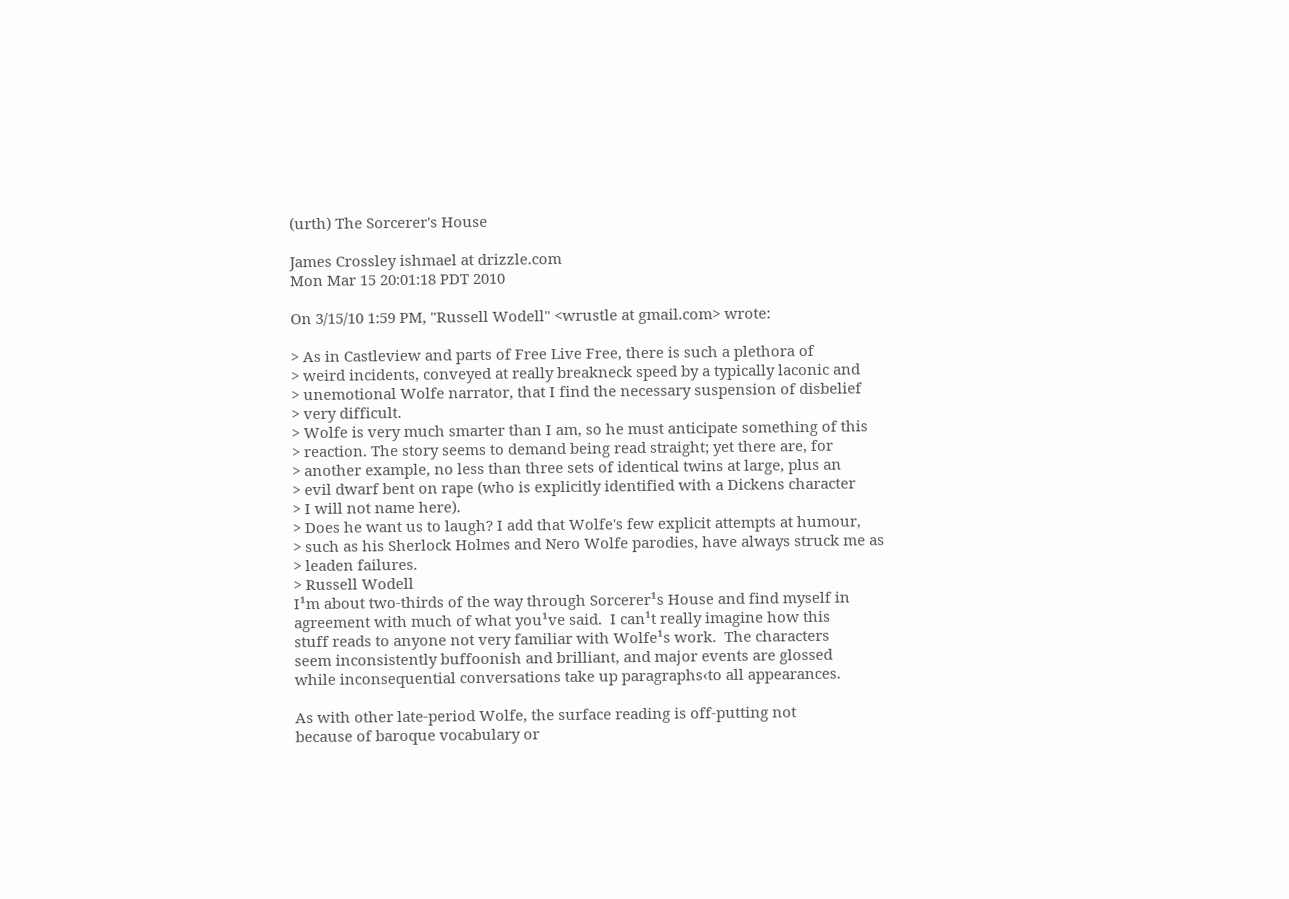(urth) The Sorcerer's House

James Crossley ishmael at drizzle.com
Mon Mar 15 20:01:18 PDT 2010

On 3/15/10 1:59 PM, "Russell Wodell" <wrustle at gmail.com> wrote:

> As in Castleview and parts of Free Live Free, there is such a plethora of
> weird incidents, conveyed at really breakneck speed by a typically laconic and
> unemotional Wolfe narrator, that I find the necessary suspension of disbelief
> very difficult.
> Wolfe is very much smarter than I am, so he must anticipate something of this
> reaction. The story seems to demand being read straight; yet there are, for
> another example, no less than three sets of identical twins at large, plus an
> evil dwarf bent on rape (who is explicitly identified with a Dickens character
> I will not name here).
> Does he want us to laugh? I add that Wolfe's few explicit attempts at humour,
> such as his Sherlock Holmes and Nero Wolfe parodies, have always struck me as
> leaden failures.
> Russell Wodell
I¹m about two-thirds of the way through Sorcerer¹s House and find myself in
agreement with much of what you¹ve said.  I can¹t really imagine how this
stuff reads to anyone not very familiar with Wolfe¹s work.  The characters
seem inconsistently buffoonish and brilliant, and major events are glossed
while inconsequential conversations take up paragraphs‹to all appearances.

As with other late-period Wolfe, the surface reading is off-putting not
because of baroque vocabulary or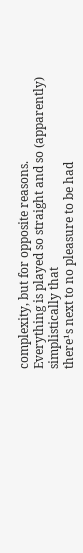complexity, but for opposite reasons.
Everything is played so straight and so (apparently) simplistically that
there¹s next to no pleasure to be had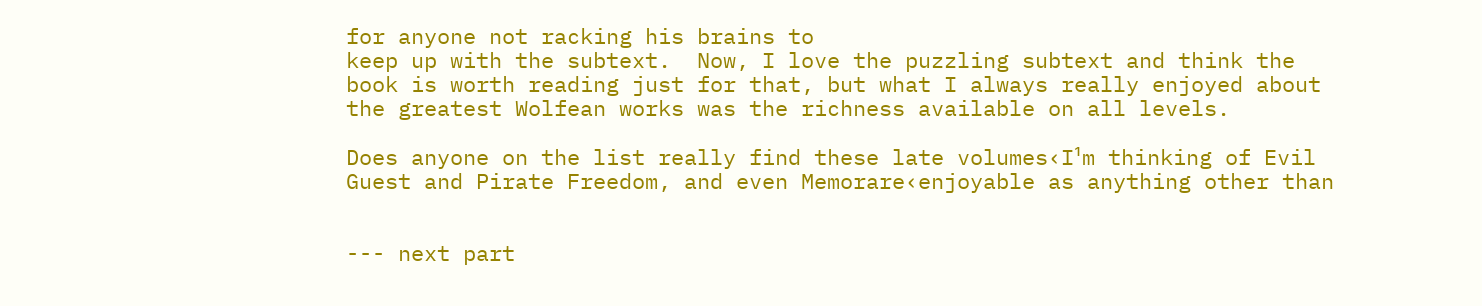for anyone not racking his brains to
keep up with the subtext.  Now, I love the puzzling subtext and think the
book is worth reading just for that, but what I always really enjoyed about
the greatest Wolfean works was the richness available on all levels.

Does anyone on the list really find these late volumes‹I¹m thinking of Evil
Guest and Pirate Freedom, and even Memorare‹enjoyable as anything other than


--- next part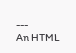---
An HTML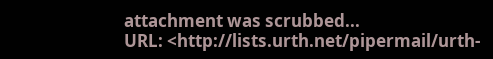attachment was scrubbed...
URL: <http://lists.urth.net/pipermail/urth-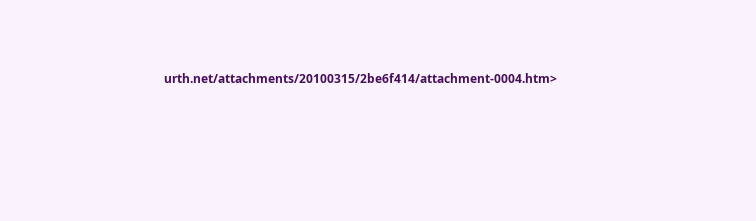urth.net/attachments/20100315/2be6f414/attachment-0004.htm>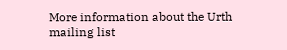More information about the Urth mailing list